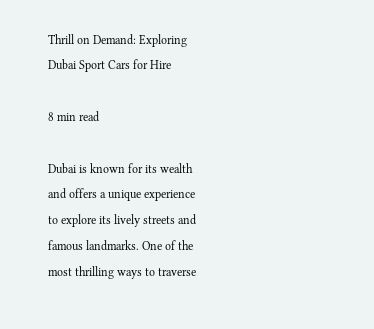Thrill on Demand: Exploring Dubai Sport Cars for Hire

8 min read

Dubai is known for its wealth and offers a unique experience to explore its lively streets and famous landmarks. One of the most thrilling ways to traverse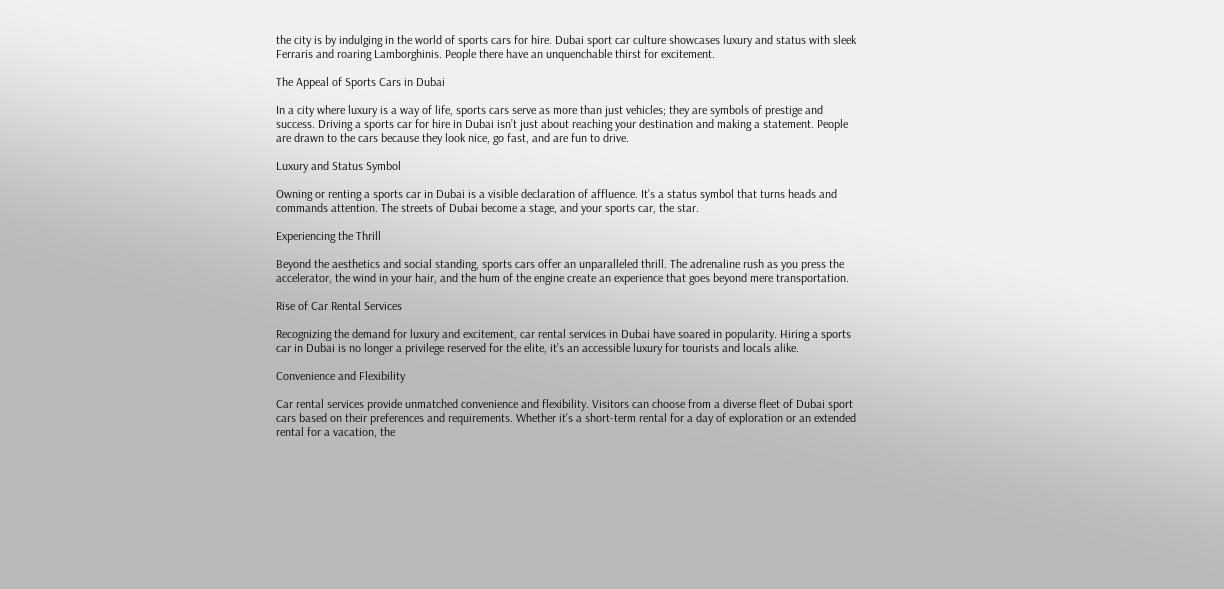the city is by indulging in the world of sports cars for hire. Dubai sport car culture showcases luxury and status with sleek Ferraris and roaring Lamborghinis. People there have an unquenchable thirst for excitement.

The Appeal of Sports Cars in Dubai

In a city where luxury is a way of life, sports cars serve as more than just vehicles; they are symbols of prestige and success. Driving a sports car for hire in Dubai isn’t just about reaching your destination and making a statement. People are drawn to the cars because they look nice, go fast, and are fun to drive.

Luxury and Status Symbol

Owning or renting a sports car in Dubai is a visible declaration of affluence. It’s a status symbol that turns heads and commands attention. The streets of Dubai become a stage, and your sports car, the star.

Experiencing the Thrill

Beyond the aesthetics and social standing, sports cars offer an unparalleled thrill. The adrenaline rush as you press the accelerator, the wind in your hair, and the hum of the engine create an experience that goes beyond mere transportation.

Rise of Car Rental Services

Recognizing the demand for luxury and excitement, car rental services in Dubai have soared in popularity. Hiring a sports car in Dubai is no longer a privilege reserved for the elite, it’s an accessible luxury for tourists and locals alike.

Convenience and Flexibility

Car rental services provide unmatched convenience and flexibility. Visitors can choose from a diverse fleet of Dubai sport cars based on their preferences and requirements. Whether it’s a short-term rental for a day of exploration or an extended rental for a vacation, the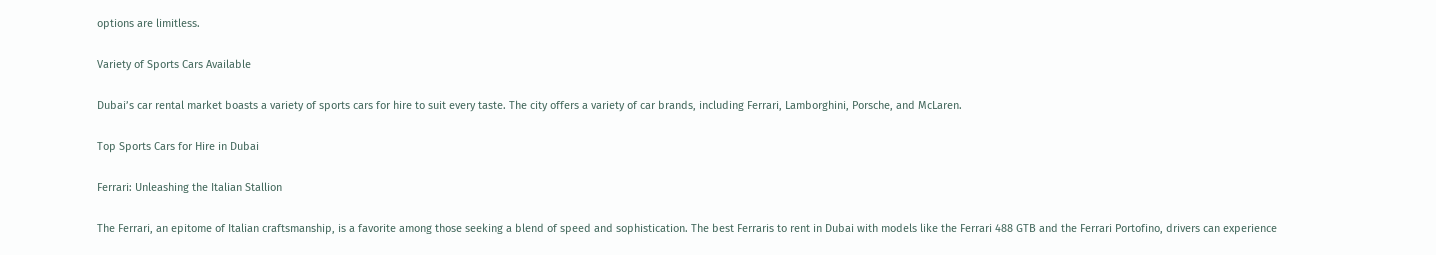options are limitless.

Variety of Sports Cars Available

Dubai’s car rental market boasts a variety of sports cars for hire to suit every taste. The city offers a variety of car brands, including Ferrari, Lamborghini, Porsche, and McLaren.

Top Sports Cars for Hire in Dubai

Ferrari: Unleashing the Italian Stallion

The Ferrari, an epitome of Italian craftsmanship, is a favorite among those seeking a blend of speed and sophistication. The best Ferraris to rent in Dubai with models like the Ferrari 488 GTB and the Ferrari Portofino, drivers can experience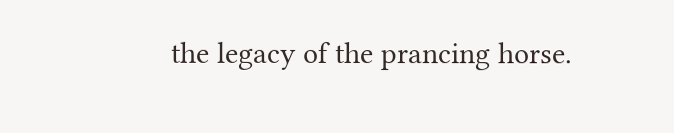the legacy of the prancing horse.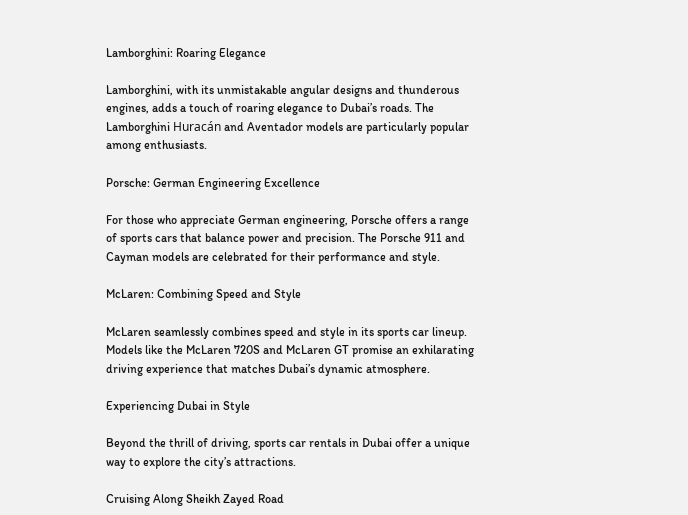Lamborghini: Roaring Elegance

Lamborghini, with its unmistakable angular designs and thunderous engines, adds a touch of roaring elegance to Dubai’s roads. The Lamborghini Huracán and Aventador models are particularly popular among enthusiasts.

Porsche: German Engineering Excellence

For those who appreciate German engineering, Porsche offers a range of sports cars that balance power and precision. The Porsche 911 and Cayman models are celebrated for their performance and style.

McLaren: Combining Speed and Style

McLaren seamlessly combines speed and style in its sports car lineup. Models like the McLaren 720S and McLaren GT promise an exhilarating driving experience that matches Dubai’s dynamic atmosphere.

Experiencing Dubai in Style

Beyond the thrill of driving, sports car rentals in Dubai offer a unique way to explore the city’s attractions.

Cruising Along Sheikh Zayed Road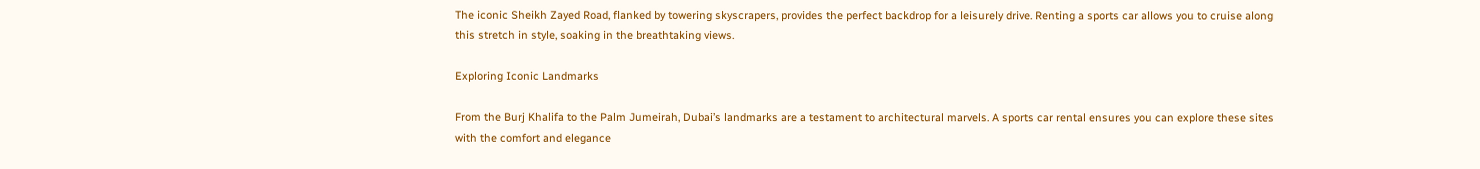The iconic Sheikh Zayed Road, flanked by towering skyscrapers, provides the perfect backdrop for a leisurely drive. Renting a sports car allows you to cruise along this stretch in style, soaking in the breathtaking views.

Exploring Iconic Landmarks

From the Burj Khalifa to the Palm Jumeirah, Dubai’s landmarks are a testament to architectural marvels. A sports car rental ensures you can explore these sites with the comfort and elegance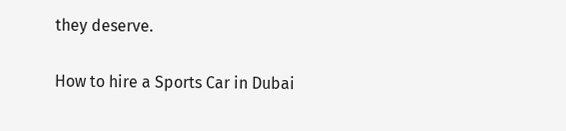they deserve.

How to hire a Sports Car in Dubai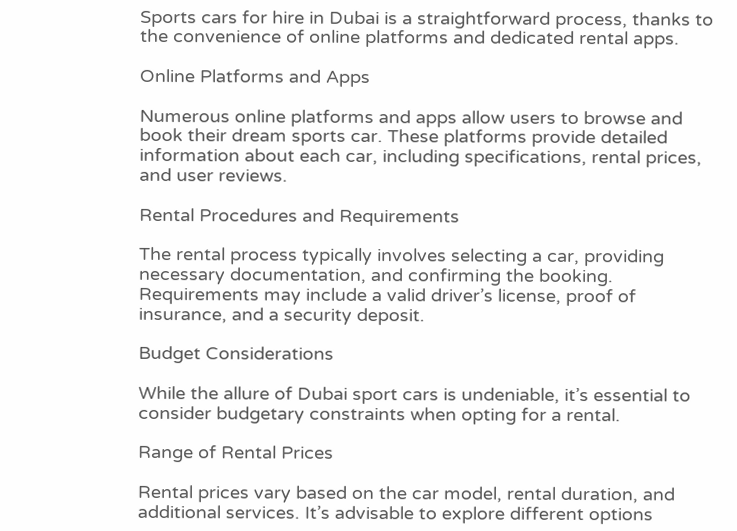Sports cars for hire in Dubai is a straightforward process, thanks to the convenience of online platforms and dedicated rental apps.

Online Platforms and Apps

Numerous online platforms and apps allow users to browse and book their dream sports car. These platforms provide detailed information about each car, including specifications, rental prices, and user reviews.

Rental Procedures and Requirements

The rental process typically involves selecting a car, providing necessary documentation, and confirming the booking. Requirements may include a valid driver’s license, proof of insurance, and a security deposit.

Budget Considerations

While the allure of Dubai sport cars is undeniable, it’s essential to consider budgetary constraints when opting for a rental.

Range of Rental Prices

Rental prices vary based on the car model, rental duration, and additional services. It’s advisable to explore different options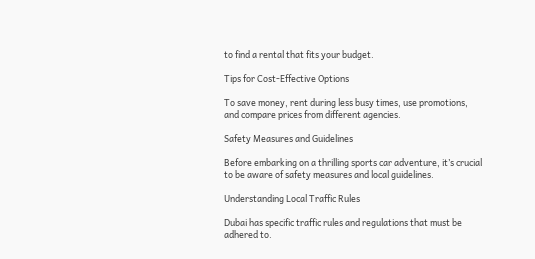to find a rental that fits your budget.

Tips for Cost-Effective Options

To save money, rent during less busy times, use promotions, and compare prices from different agencies.

Safety Measures and Guidelines

Before embarking on a thrilling sports car adventure, it’s crucial to be aware of safety measures and local guidelines.

Understanding Local Traffic Rules

Dubai has specific traffic rules and regulations that must be adhered to.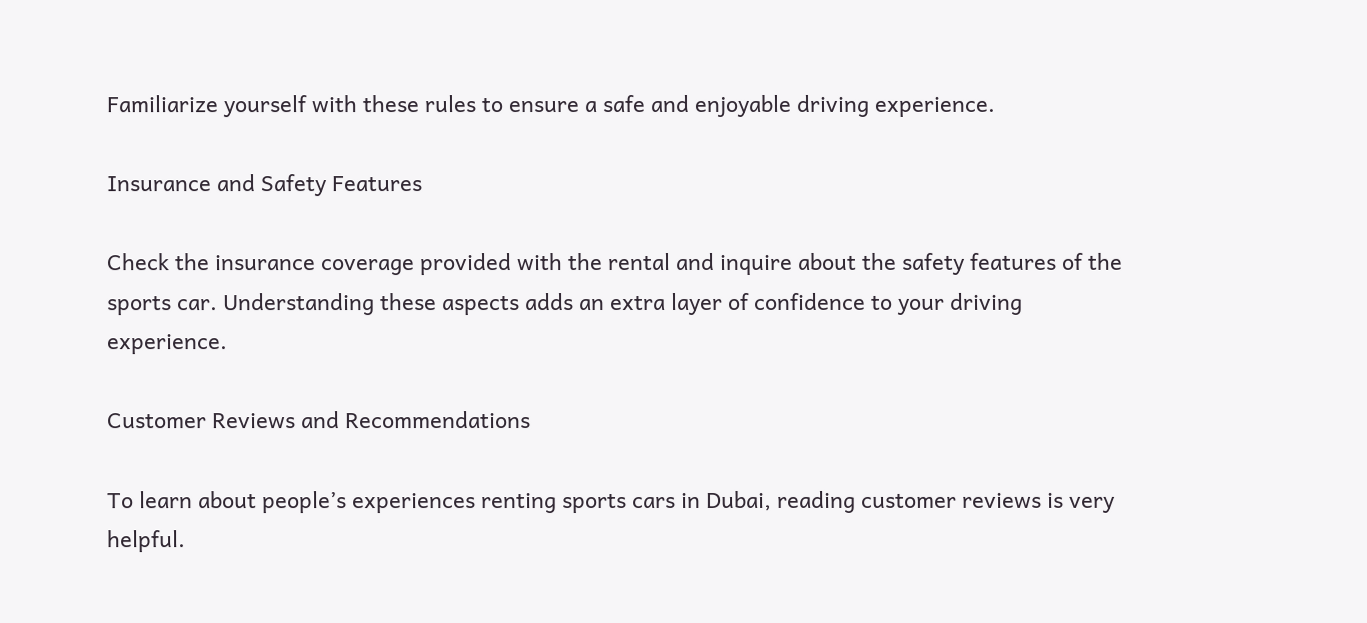Familiarize yourself with these rules to ensure a safe and enjoyable driving experience.

Insurance and Safety Features

Check the insurance coverage provided with the rental and inquire about the safety features of the sports car. Understanding these aspects adds an extra layer of confidence to your driving experience.

Customer Reviews and Recommendations

To learn about people’s experiences renting sports cars in Dubai, reading customer reviews is very helpful.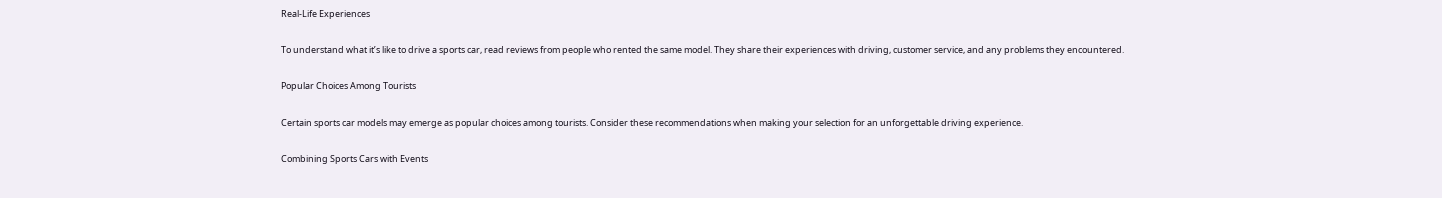Real-Life Experiences

To understand what it’s like to drive a sports car, read reviews from people who rented the same model. They share their experiences with driving, customer service, and any problems they encountered.

Popular Choices Among Tourists

Certain sports car models may emerge as popular choices among tourists. Consider these recommendations when making your selection for an unforgettable driving experience.

Combining Sports Cars with Events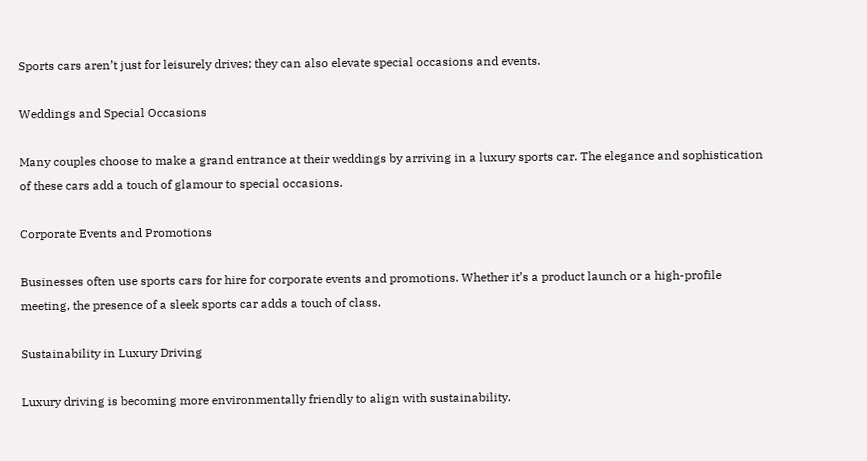Sports cars aren’t just for leisurely drives; they can also elevate special occasions and events.

Weddings and Special Occasions

Many couples choose to make a grand entrance at their weddings by arriving in a luxury sports car. The elegance and sophistication of these cars add a touch of glamour to special occasions.

Corporate Events and Promotions

Businesses often use sports cars for hire for corporate events and promotions. Whether it’s a product launch or a high-profile meeting, the presence of a sleek sports car adds a touch of class.

Sustainability in Luxury Driving

Luxury driving is becoming more environmentally friendly to align with sustainability.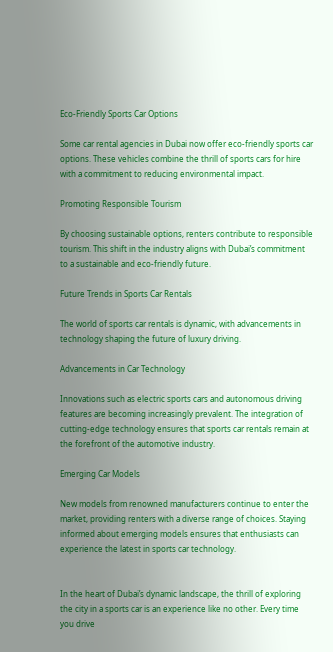Eco-Friendly Sports Car Options

Some car rental agencies in Dubai now offer eco-friendly sports car options. These vehicles combine the thrill of sports cars for hire with a commitment to reducing environmental impact.

Promoting Responsible Tourism

By choosing sustainable options, renters contribute to responsible tourism. This shift in the industry aligns with Dubai’s commitment to a sustainable and eco-friendly future.

Future Trends in Sports Car Rentals

The world of sports car rentals is dynamic, with advancements in technology shaping the future of luxury driving.

Advancements in Car Technology

Innovations such as electric sports cars and autonomous driving features are becoming increasingly prevalent. The integration of cutting-edge technology ensures that sports car rentals remain at the forefront of the automotive industry.

Emerging Car Models

New models from renowned manufacturers continue to enter the market, providing renters with a diverse range of choices. Staying informed about emerging models ensures that enthusiasts can experience the latest in sports car technology.


In the heart of Dubai’s dynamic landscape, the thrill of exploring the city in a sports car is an experience like no other. Every time you drive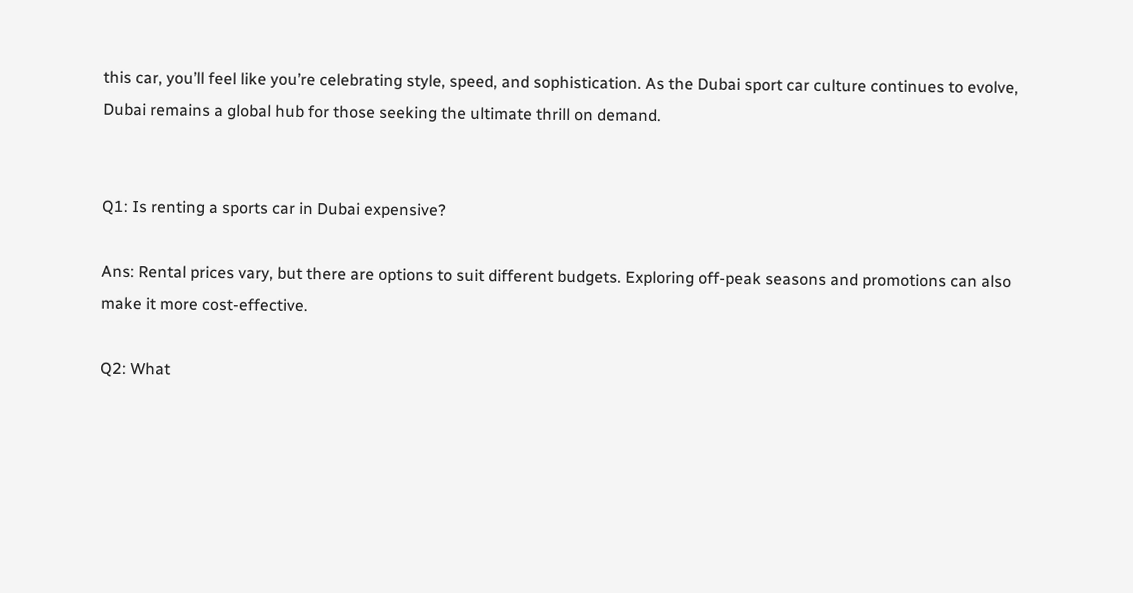this car, you’ll feel like you’re celebrating style, speed, and sophistication. As the Dubai sport car culture continues to evolve, Dubai remains a global hub for those seeking the ultimate thrill on demand.


Q1: Is renting a sports car in Dubai expensive?

Ans: Rental prices vary, but there are options to suit different budgets. Exploring off-peak seasons and promotions can also make it more cost-effective.

Q2: What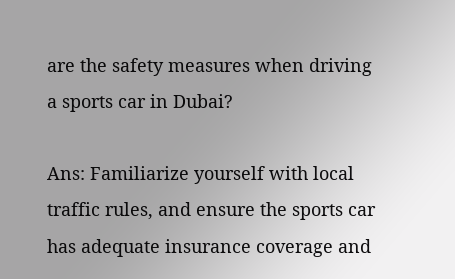are the safety measures when driving a sports car in Dubai?

Ans: Familiarize yourself with local traffic rules, and ensure the sports car has adequate insurance coverage and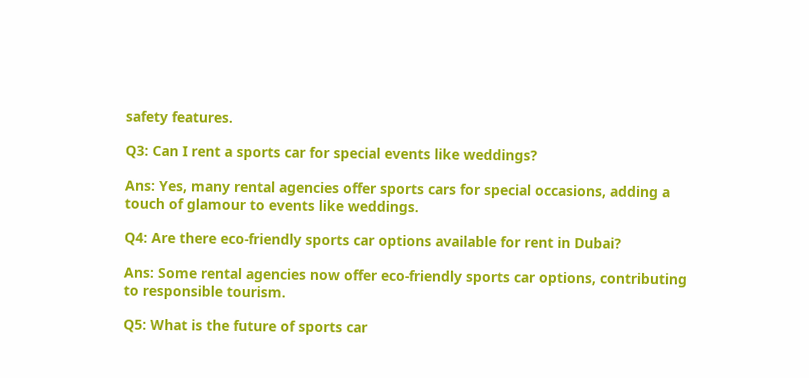safety features.

Q3: Can I rent a sports car for special events like weddings?

Ans: Yes, many rental agencies offer sports cars for special occasions, adding a touch of glamour to events like weddings.

Q4: Are there eco-friendly sports car options available for rent in Dubai?

Ans: Some rental agencies now offer eco-friendly sports car options, contributing to responsible tourism.

Q5: What is the future of sports car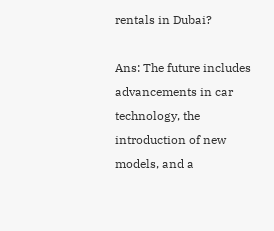rentals in Dubai?

Ans: The future includes advancements in car technology, the introduction of new models, and a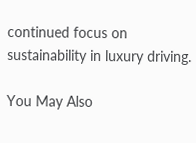continued focus on sustainability in luxury driving.

You May Also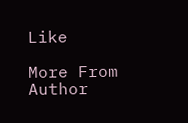Like

More From Author